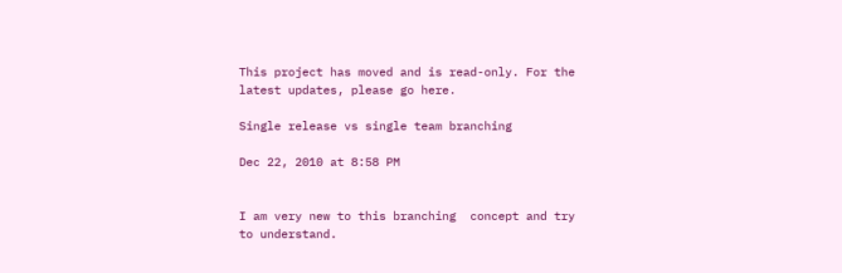This project has moved and is read-only. For the latest updates, please go here.

Single release vs single team branching

Dec 22, 2010 at 8:58 PM


I am very new to this branching  concept and try to understand.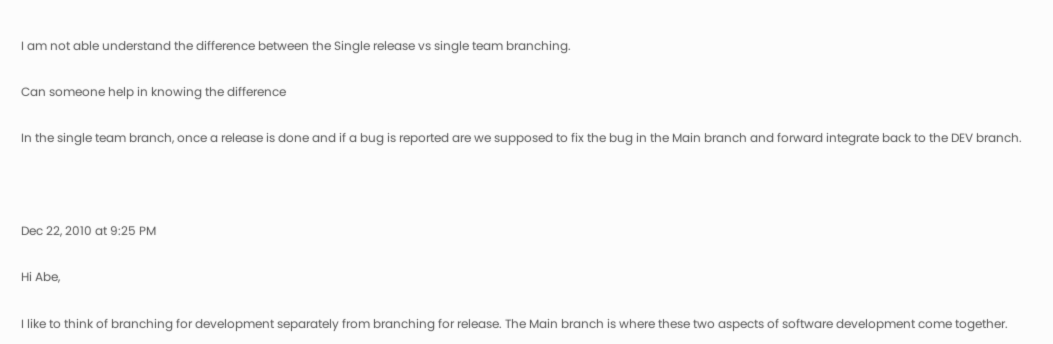I am not able understand the difference between the Single release vs single team branching.

Can someone help in knowing the difference

In the single team branch, once a release is done and if a bug is reported are we supposed to fix the bug in the Main branch and forward integrate back to the DEV branch.



Dec 22, 2010 at 9:25 PM

Hi Abe,

I like to think of branching for development separately from branching for release. The Main branch is where these two aspects of software development come together.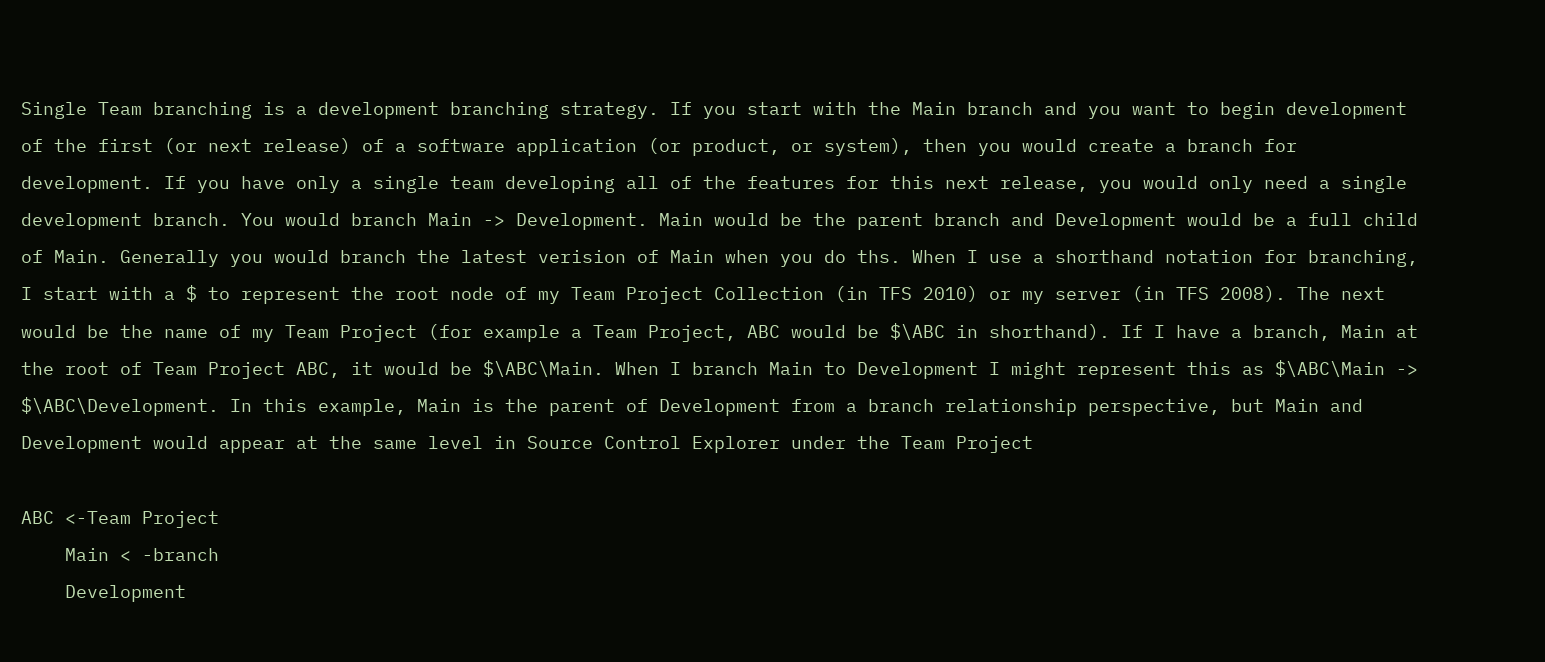Single Team branching is a development branching strategy. If you start with the Main branch and you want to begin development of the first (or next release) of a software application (or product, or system), then you would create a branch for development. If you have only a single team developing all of the features for this next release, you would only need a single development branch. You would branch Main -> Development. Main would be the parent branch and Development would be a full child of Main. Generally you would branch the latest verision of Main when you do ths. When I use a shorthand notation for branching, I start with a $ to represent the root node of my Team Project Collection (in TFS 2010) or my server (in TFS 2008). The next would be the name of my Team Project (for example a Team Project, ABC would be $\ABC in shorthand). If I have a branch, Main at the root of Team Project ABC, it would be $\ABC\Main. When I branch Main to Development I might represent this as $\ABC\Main -> $\ABC\Development. In this example, Main is the parent of Development from a branch relationship perspective, but Main and Development would appear at the same level in Source Control Explorer under the Team Project

ABC <-Team Project
    Main < -branch
    Development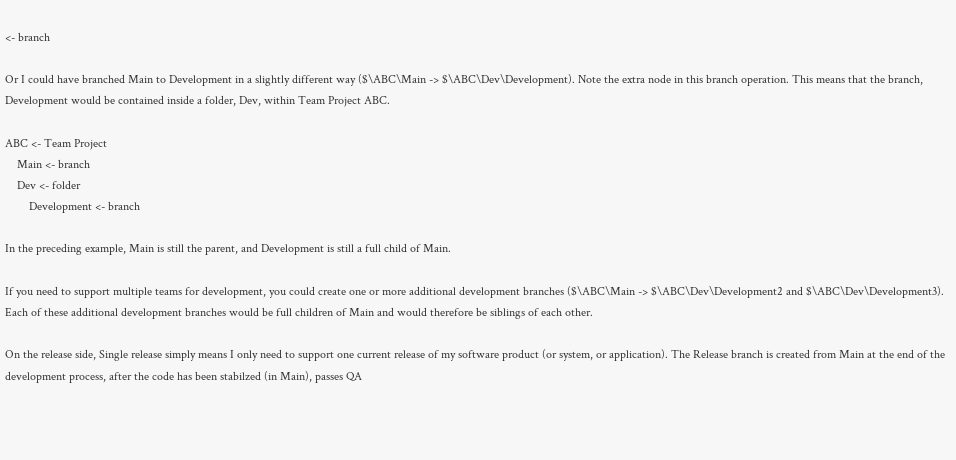<- branch

Or I could have branched Main to Development in a slightly different way ($\ABC\Main -> $\ABC\Dev\Development). Note the extra node in this branch operation. This means that the branch, Development would be contained inside a folder, Dev, within Team Project ABC.

ABC <- Team Project
    Main <- branch
    Dev <- folder
        Development <- branch

In the preceding example, Main is still the parent, and Development is still a full child of Main.

If you need to support multiple teams for development, you could create one or more additional development branches ($\ABC\Main -> $\ABC\Dev\Development2 and $\ABC\Dev\Development3). Each of these additional development branches would be full children of Main and would therefore be siblings of each other.

On the release side, Single release simply means I only need to support one current release of my software product (or system, or application). The Release branch is created from Main at the end of the development process, after the code has been stabilzed (in Main), passes QA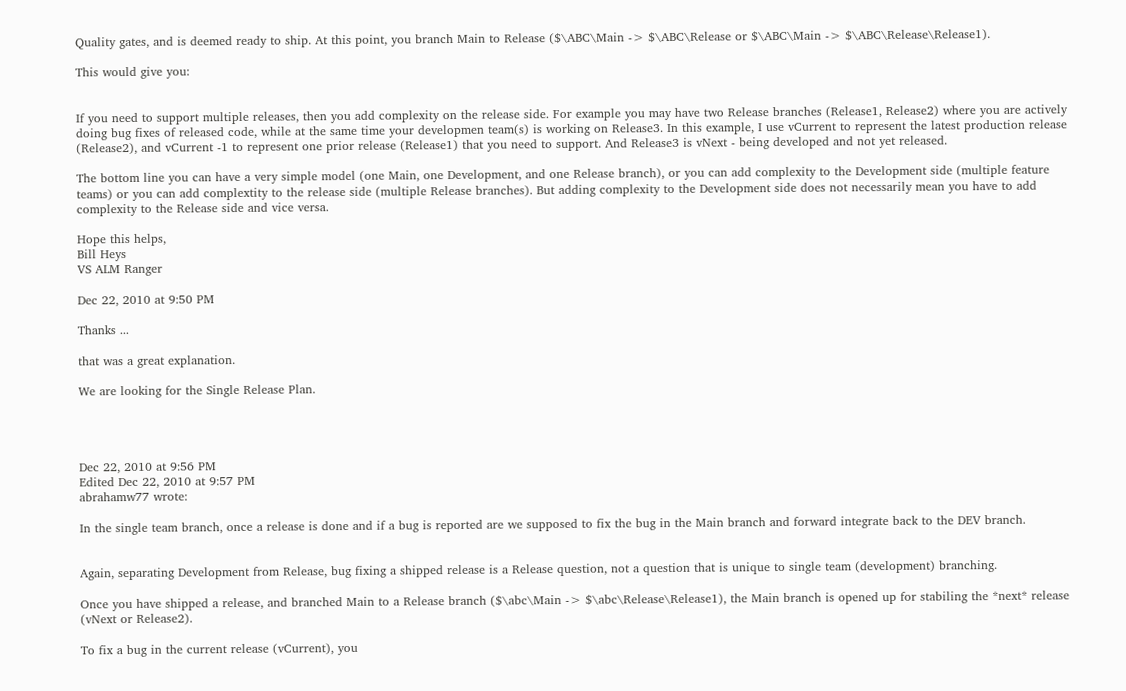Quality gates, and is deemed ready to ship. At this point, you branch Main to Release ($\ABC\Main -> $\ABC\Release or $\ABC\Main -> $\ABC\Release\Release1).

This would give you:


If you need to support multiple releases, then you add complexity on the release side. For example you may have two Release branches (Release1, Release2) where you are actively doing bug fixes of released code, while at the same time your developmen team(s) is working on Release3. In this example, I use vCurrent to represent the latest production release (Release2), and vCurrent -1 to represent one prior release (Release1) that you need to support. And Release3 is vNext - being developed and not yet released.

The bottom line you can have a very simple model (one Main, one Development, and one Release branch), or you can add complexity to the Development side (multiple feature teams) or you can add complextity to the release side (multiple Release branches). But adding complexity to the Development side does not necessarily mean you have to add complexity to the Release side and vice versa.

Hope this helps,
Bill Heys
VS ALM Ranger

Dec 22, 2010 at 9:50 PM

Thanks ...

that was a great explanation.

We are looking for the Single Release Plan.




Dec 22, 2010 at 9:56 PM
Edited Dec 22, 2010 at 9:57 PM
abrahamw77 wrote:

In the single team branch, once a release is done and if a bug is reported are we supposed to fix the bug in the Main branch and forward integrate back to the DEV branch.


Again, separating Development from Release, bug fixing a shipped release is a Release question, not a question that is unique to single team (development) branching.

Once you have shipped a release, and branched Main to a Release branch ($\abc\Main -> $\abc\Release\Release1), the Main branch is opened up for stabiling the *next* release (vNext or Release2).

To fix a bug in the current release (vCurrent), you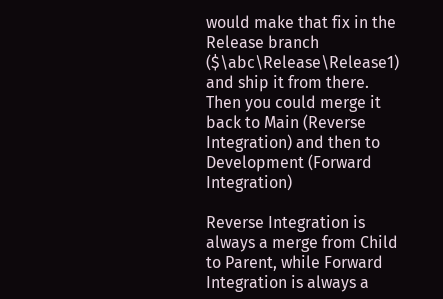would make that fix in the Release branch ($\abc\Release\Release1) and ship it from there. Then you could merge it back to Main (Reverse Integration) and then to Development (Forward Integration)

Reverse Integration is always a merge from Child to Parent, while Forward Integration is always a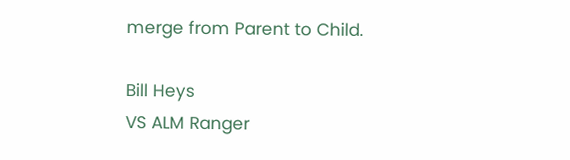merge from Parent to Child.

Bill Heys
VS ALM Ranger